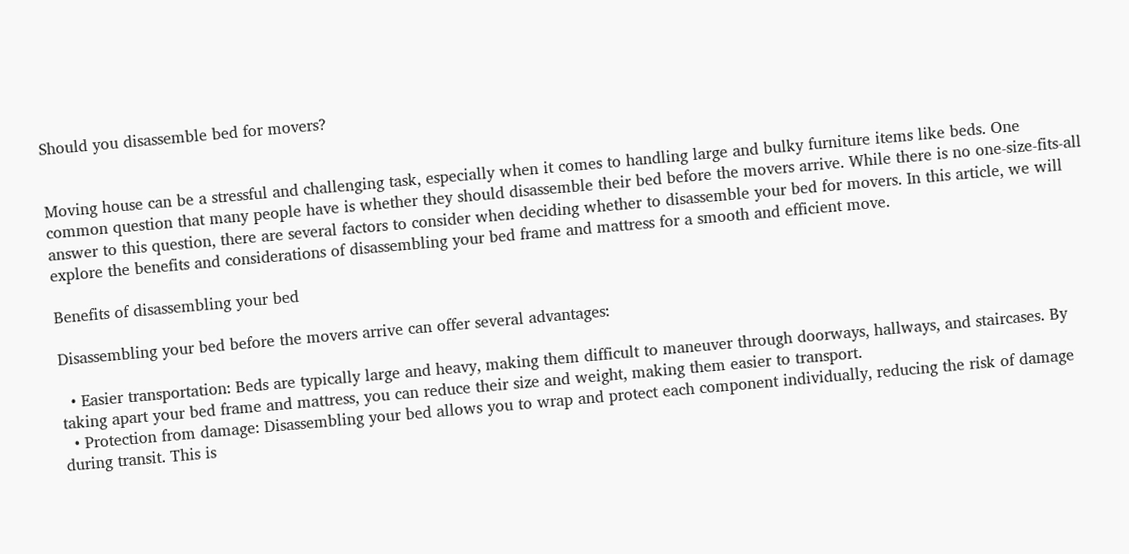Should you disassemble bed for movers?


Moving house can be a stressful and challenging task, especially when it comes to handling large and bulky furniture items like beds. One common question that many people have is whether they should disassemble their bed before the movers arrive. While there is no one-size-fits-all answer to this question, there are several factors to consider when deciding whether to disassemble your bed for movers. In this article, we will explore the benefits and considerations of disassembling your bed frame and mattress for a smooth and efficient move.

Benefits of disassembling your bed

Disassembling your bed before the movers arrive can offer several advantages:

  • Easier transportation: Beds are typically large and heavy, making them difficult to maneuver through doorways, hallways, and staircases. By taking apart your bed frame and mattress, you can reduce their size and weight, making them easier to transport.
  • Protection from damage: Disassembling your bed allows you to wrap and protect each component individually, reducing the risk of damage during transit. This is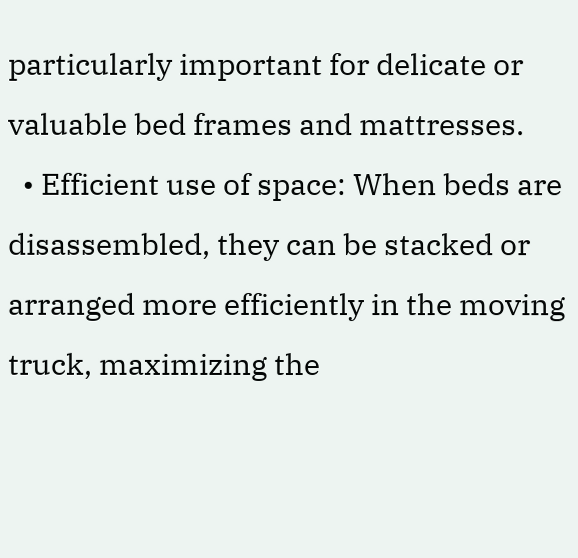particularly important for delicate or valuable bed frames and mattresses.
  • Efficient use of space: When beds are disassembled, they can be stacked or arranged more efficiently in the moving truck, maximizing the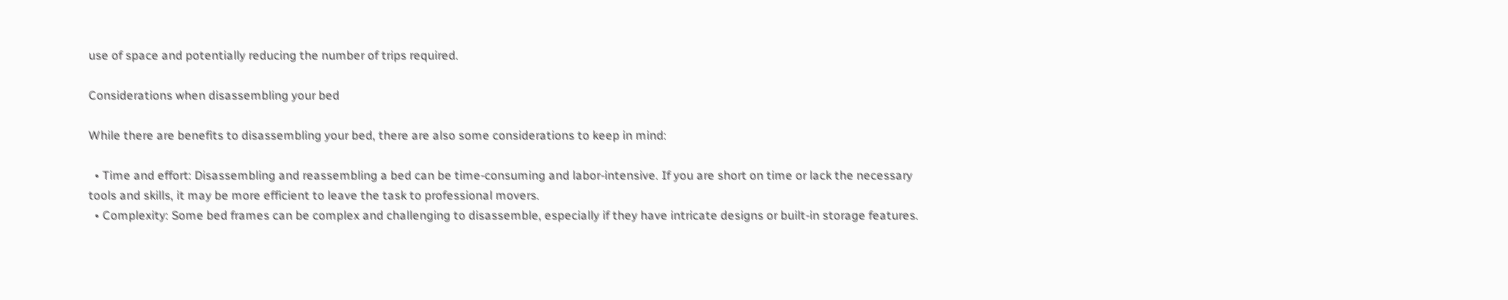use of space and potentially reducing the number of trips required.

Considerations when disassembling your bed

While there are benefits to disassembling your bed, there are also some considerations to keep in mind:

  • Time and effort: Disassembling and reassembling a bed can be time-consuming and labor-intensive. If you are short on time or lack the necessary tools and skills, it may be more efficient to leave the task to professional movers.
  • Complexity: Some bed frames can be complex and challenging to disassemble, especially if they have intricate designs or built-in storage features.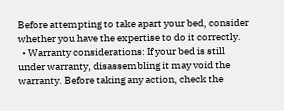Before attempting to take apart your bed, consider whether you have the expertise to do it correctly.
  • Warranty considerations: If your bed is still under warranty, disassembling it may void the warranty. Before taking any action, check the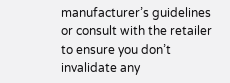manufacturer’s guidelines or consult with the retailer to ensure you don’t invalidate any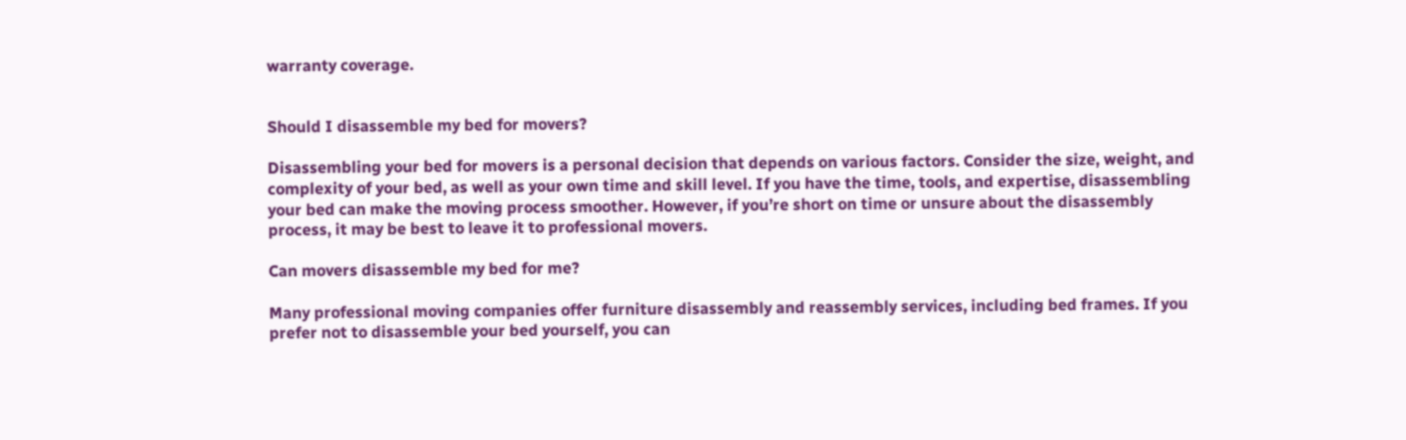warranty coverage.


Should I disassemble my bed for movers?

Disassembling your bed for movers is a personal decision that depends on various factors. Consider the size, weight, and complexity of your bed, as well as your own time and skill level. If you have the time, tools, and expertise, disassembling your bed can make the moving process smoother. However, if you’re short on time or unsure about the disassembly process, it may be best to leave it to professional movers.

Can movers disassemble my bed for me?

Many professional moving companies offer furniture disassembly and reassembly services, including bed frames. If you prefer not to disassemble your bed yourself, you can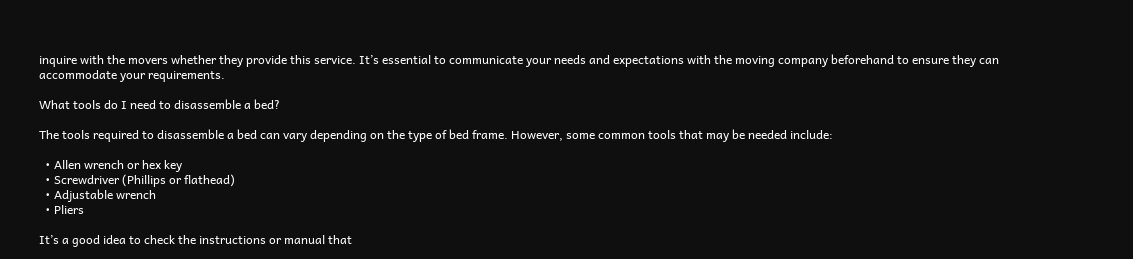inquire with the movers whether they provide this service. It’s essential to communicate your needs and expectations with the moving company beforehand to ensure they can accommodate your requirements.

What tools do I need to disassemble a bed?

The tools required to disassemble a bed can vary depending on the type of bed frame. However, some common tools that may be needed include:

  • Allen wrench or hex key
  • Screwdriver (Phillips or flathead)
  • Adjustable wrench
  • Pliers

It’s a good idea to check the instructions or manual that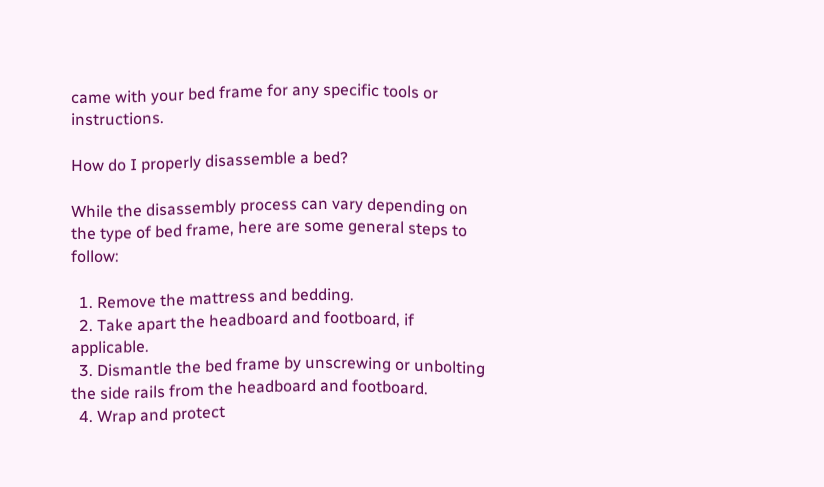came with your bed frame for any specific tools or instructions.

How do I properly disassemble a bed?

While the disassembly process can vary depending on the type of bed frame, here are some general steps to follow:

  1. Remove the mattress and bedding.
  2. Take apart the headboard and footboard, if applicable.
  3. Dismantle the bed frame by unscrewing or unbolting the side rails from the headboard and footboard.
  4. Wrap and protect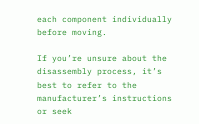each component individually before moving.

If you’re unsure about the disassembly process, it’s best to refer to the manufacturer’s instructions or seek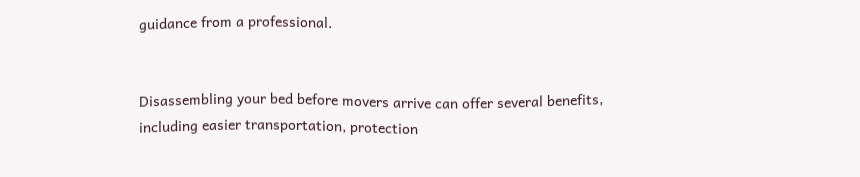guidance from a professional.


Disassembling your bed before movers arrive can offer several benefits, including easier transportation, protection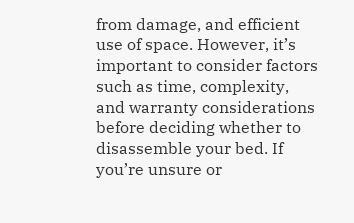from damage, and efficient use of space. However, it’s important to consider factors such as time, complexity, and warranty considerations before deciding whether to disassemble your bed. If you’re unsure or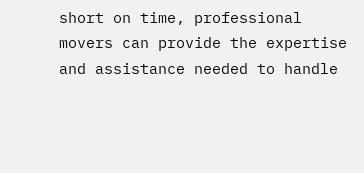short on time, professional movers can provide the expertise and assistance needed to handle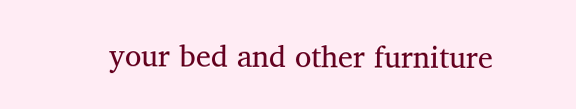your bed and other furniture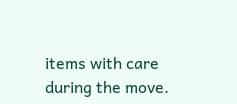items with care during the move.